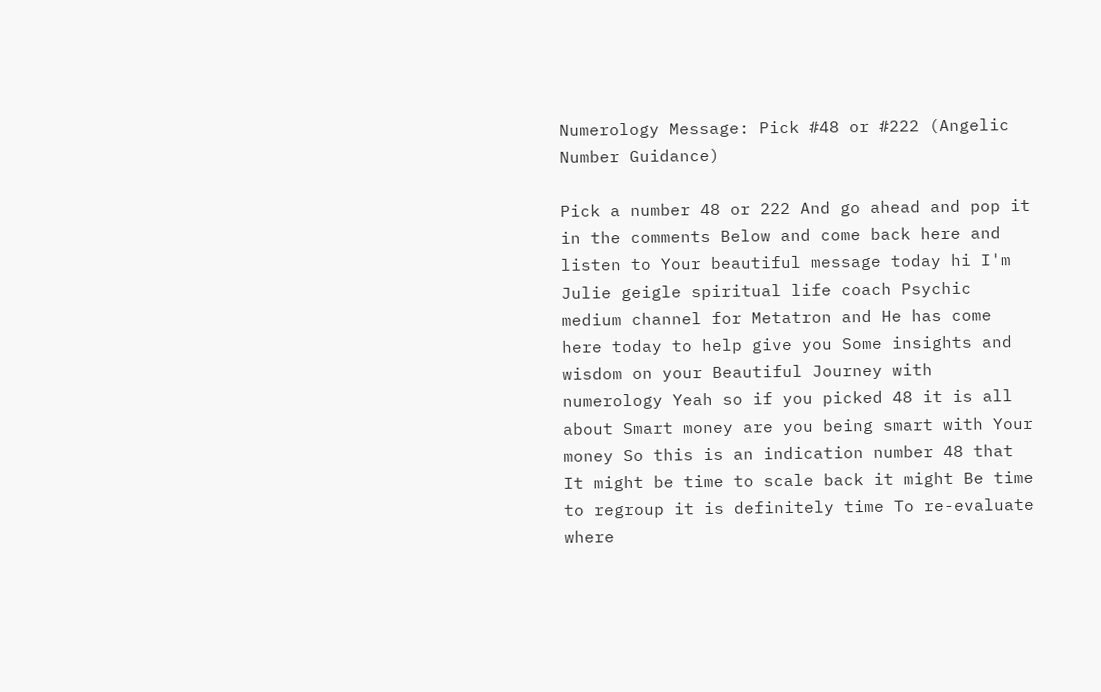Numerology Message: Pick #48 or #222 (Angelic Number Guidance)

Pick a number 48 or 222 And go ahead and pop it in the comments Below and come back here and listen to Your beautiful message today hi I'm Julie geigle spiritual life coach Psychic medium channel for Metatron and He has come here today to help give you Some insights and wisdom on your Beautiful Journey with numerology Yeah so if you picked 48 it is all about Smart money are you being smart with Your money So this is an indication number 48 that It might be time to scale back it might Be time to regroup it is definitely time To re-evaluate where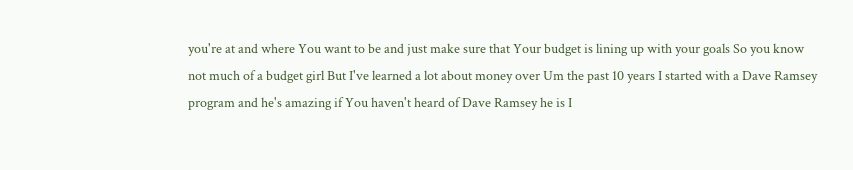you're at and where You want to be and just make sure that Your budget is lining up with your goals So you know not much of a budget girl But I've learned a lot about money over Um the past 10 years I started with a Dave Ramsey program and he's amazing if You haven't heard of Dave Ramsey he is I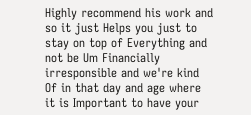Highly recommend his work and so it just Helps you just to stay on top of Everything and not be Um Financially irresponsible and we're kind Of in that day and age where it is Important to have your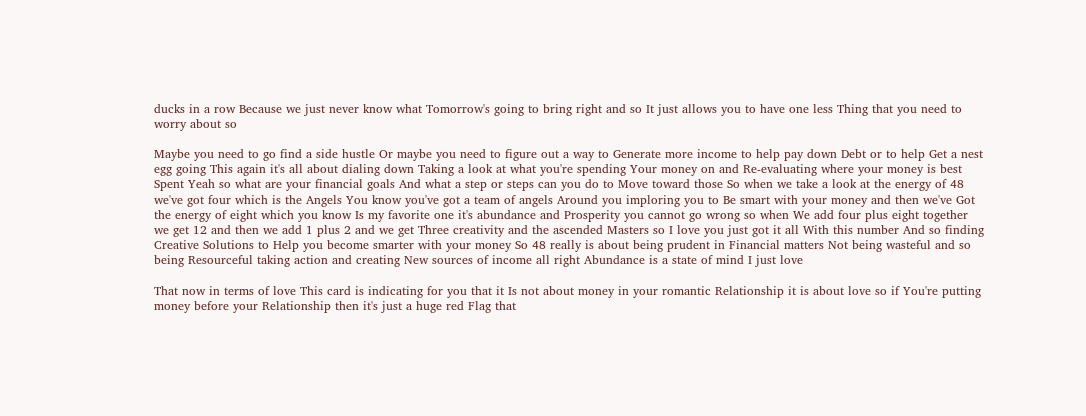ducks in a row Because we just never know what Tomorrow's going to bring right and so It just allows you to have one less Thing that you need to worry about so

Maybe you need to go find a side hustle Or maybe you need to figure out a way to Generate more income to help pay down Debt or to help Get a nest egg going This again it's all about dialing down Taking a look at what you're spending Your money on and Re-evaluating where your money is best Spent Yeah so what are your financial goals And what a step or steps can you do to Move toward those So when we take a look at the energy of 48 we've got four which is the Angels You know you've got a team of angels Around you imploring you to Be smart with your money and then we've Got the energy of eight which you know Is my favorite one it's abundance and Prosperity you cannot go wrong so when We add four plus eight together we get 12 and then we add 1 plus 2 and we get Three creativity and the ascended Masters so I love you just got it all With this number And so finding Creative Solutions to Help you become smarter with your money So 48 really is about being prudent in Financial matters Not being wasteful and so being Resourceful taking action and creating New sources of income all right Abundance is a state of mind I just love

That now in terms of love This card is indicating for you that it Is not about money in your romantic Relationship it is about love so if You're putting money before your Relationship then it's just a huge red Flag that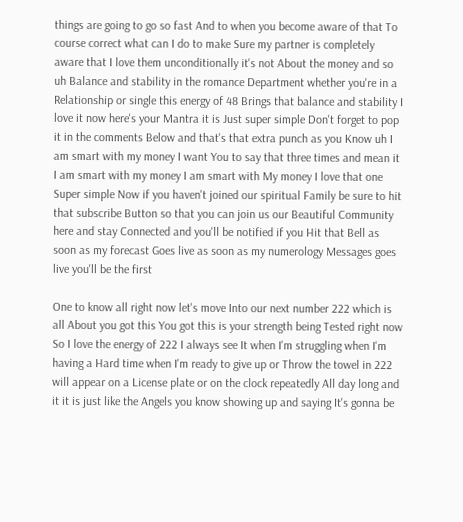things are going to go so fast And to when you become aware of that To course correct what can I do to make Sure my partner is completely aware that I love them unconditionally it's not About the money and so uh Balance and stability in the romance Department whether you're in a Relationship or single this energy of 48 Brings that balance and stability I love it now here's your Mantra it is Just super simple Don't forget to pop it in the comments Below and that's that extra punch as you Know uh I am smart with my money I want You to say that three times and mean it I am smart with my money I am smart with My money I love that one Super simple Now if you haven't joined our spiritual Family be sure to hit that subscribe Button so that you can join us our Beautiful Community here and stay Connected and you'll be notified if you Hit that Bell as soon as my forecast Goes live as soon as my numerology Messages goes live you'll be the first

One to know all right now let's move Into our next number 222 which is all About you got this You got this is your strength being Tested right now So I love the energy of 222 I always see It when I'm struggling when I'm having a Hard time when I'm ready to give up or Throw the towel in 222 will appear on a License plate or on the clock repeatedly All day long and it it is just like the Angels you know showing up and saying It's gonna be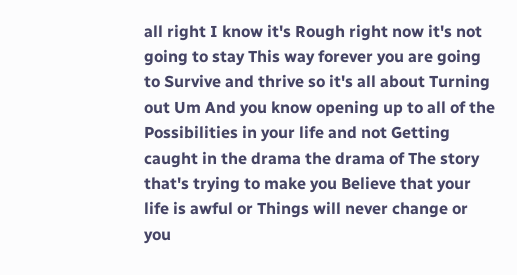all right I know it's Rough right now it's not going to stay This way forever you are going to Survive and thrive so it's all about Turning out Um And you know opening up to all of the Possibilities in your life and not Getting caught in the drama the drama of The story that's trying to make you Believe that your life is awful or Things will never change or you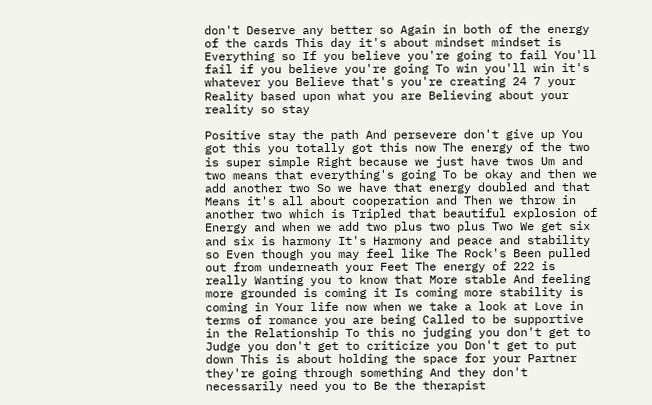don't Deserve any better so Again in both of the energy of the cards This day it's about mindset mindset is Everything so If you believe you're going to fail You'll fail if you believe you're going To win you'll win it's whatever you Believe that's you're creating 24 7 your Reality based upon what you are Believing about your reality so stay

Positive stay the path And persevere don't give up You got this you totally got this now The energy of the two is super simple Right because we just have twos Um and two means that everything's going To be okay and then we add another two So we have that energy doubled and that Means it's all about cooperation and Then we throw in another two which is Tripled that beautiful explosion of Energy and when we add two plus two plus Two We get six and six is harmony It's Harmony and peace and stability so Even though you may feel like The Rock's Been pulled out from underneath your Feet The energy of 222 is really Wanting you to know that More stable And feeling more grounded is coming it Is coming more stability is coming in Your life now when we take a look at Love in terms of romance you are being Called to be supportive in the Relationship To this no judging you don't get to Judge you don't get to criticize you Don't get to put down This is about holding the space for your Partner they're going through something And they don't necessarily need you to Be the therapist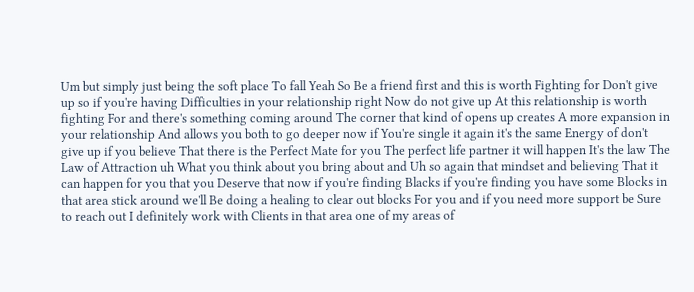Um but simply just being the soft place To fall Yeah So Be a friend first and this is worth Fighting for Don't give up so if you're having Difficulties in your relationship right Now do not give up At this relationship is worth fighting For and there's something coming around The corner that kind of opens up creates A more expansion in your relationship And allows you both to go deeper now if You're single it again it's the same Energy of don't give up if you believe That there is the Perfect Mate for you The perfect life partner it will happen It's the law The Law of Attraction uh What you think about you bring about and Uh so again that mindset and believing That it can happen for you that you Deserve that now if you're finding Blacks if you're finding you have some Blocks in that area stick around we'll Be doing a healing to clear out blocks For you and if you need more support be Sure to reach out I definitely work with Clients in that area one of my areas of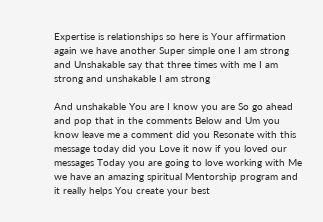Expertise is relationships so here is Your affirmation again we have another Super simple one I am strong and Unshakable say that three times with me I am strong and unshakable I am strong

And unshakable You are I know you are So go ahead and pop that in the comments Below and Um you know leave me a comment did you Resonate with this message today did you Love it now if you loved our messages Today you are going to love working with Me we have an amazing spiritual Mentorship program and it really helps You create your best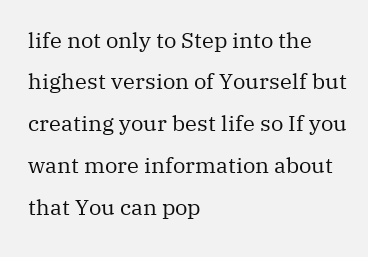life not only to Step into the highest version of Yourself but creating your best life so If you want more information about that You can pop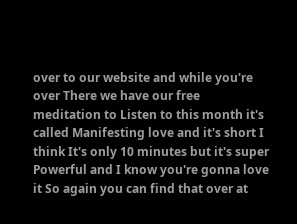over to our website and while you're over There we have our free meditation to Listen to this month it's called Manifesting love and it's short I think It's only 10 minutes but it's super Powerful and I know you're gonna love it So again you can find that over at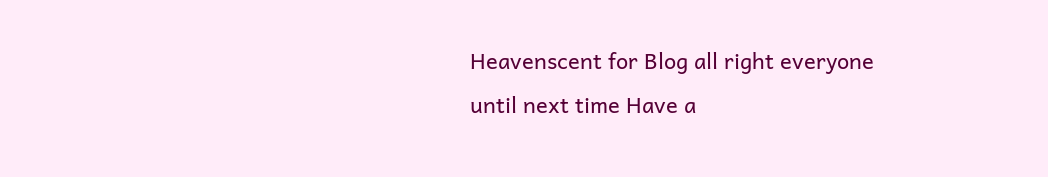Heavenscent for Blog all right everyone until next time Have a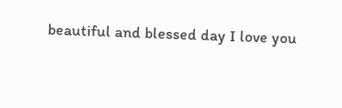beautiful and blessed day I love you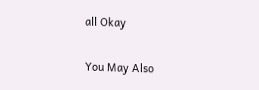all Okay

You May Also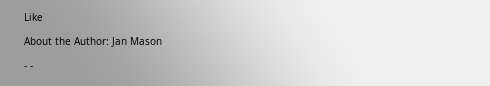Like

About the Author: Jan Mason

- -